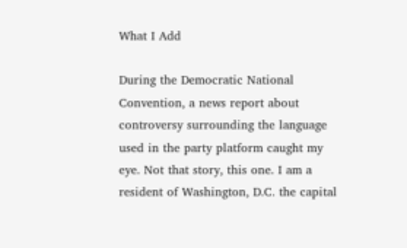What I Add

During the Democratic National Convention, a news report about controversy surrounding the language used in the party platform caught my eye. Not that story, this one. I am a resident of Washington, D.C. the capital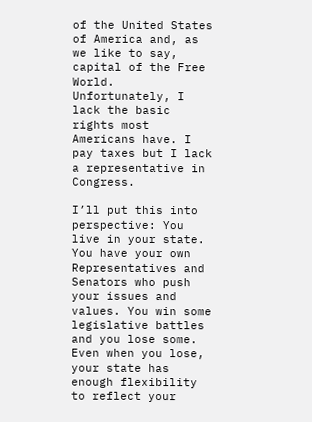of the United States of America and, as we like to say, capital of the Free World. Unfortunately, I lack the basic rights most Americans have. I pay taxes but I lack a representative in Congress.

I’ll put this into perspective: You live in your state. You have your own Representatives and Senators who push your issues and values. You win some legislative battles and you lose some. Even when you lose, your state has enough flexibility to reflect your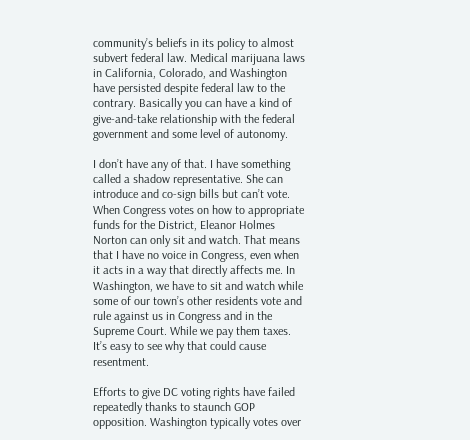community’s beliefs in its policy to almost subvert federal law. Medical marijuana laws in California, Colorado, and Washington have persisted despite federal law to the contrary. Basically you can have a kind of give-and-take relationship with the federal government and some level of autonomy.

I don’t have any of that. I have something called a shadow representative. She can introduce and co-sign bills but can’t vote. When Congress votes on how to appropriate funds for the District, Eleanor Holmes Norton can only sit and watch. That means that I have no voice in Congress, even when it acts in a way that directly affects me. In Washington, we have to sit and watch while some of our town’s other residents vote and rule against us in Congress and in the Supreme Court. While we pay them taxes. It’s easy to see why that could cause resentment.

Efforts to give DC voting rights have failed repeatedly thanks to staunch GOP opposition. Washington typically votes over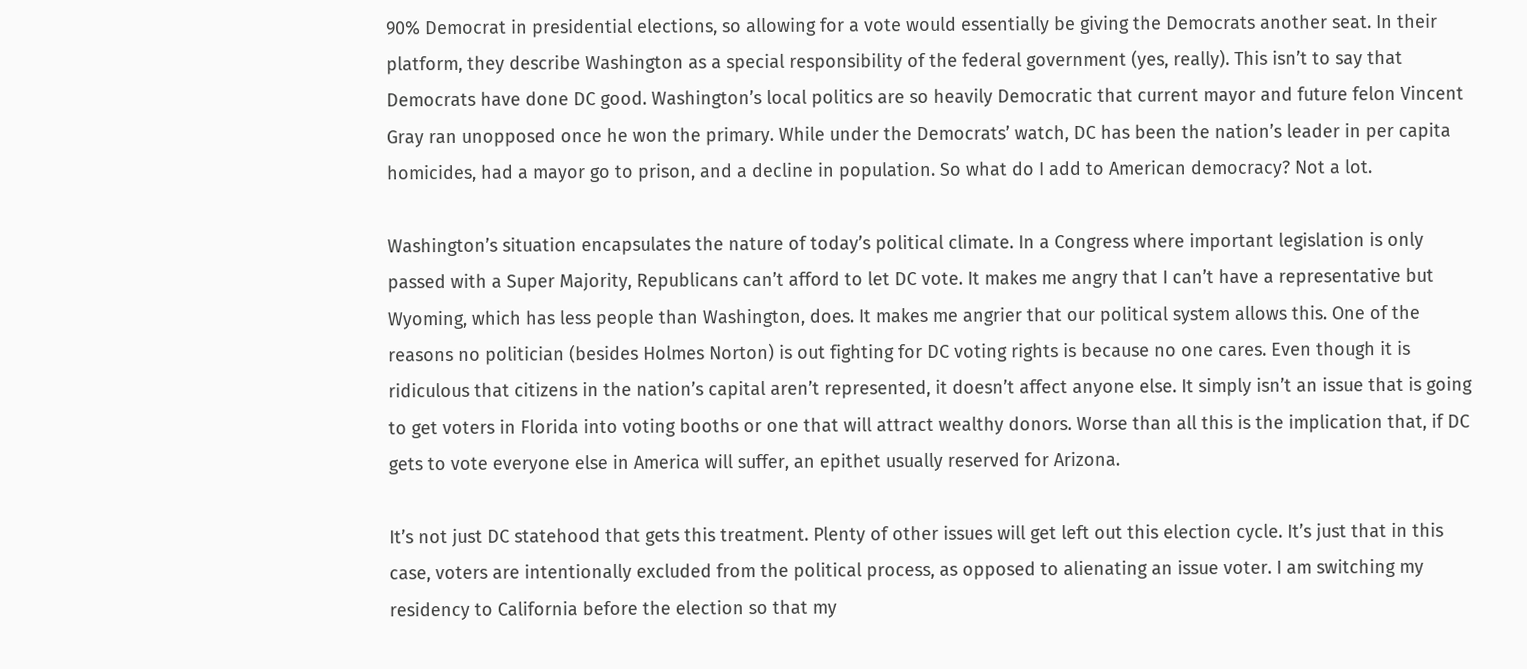90% Democrat in presidential elections, so allowing for a vote would essentially be giving the Democrats another seat. In their platform, they describe Washington as a special responsibility of the federal government (yes, really). This isn’t to say that Democrats have done DC good. Washington’s local politics are so heavily Democratic that current mayor and future felon Vincent Gray ran unopposed once he won the primary. While under the Democrats’ watch, DC has been the nation’s leader in per capita homicides, had a mayor go to prison, and a decline in population. So what do I add to American democracy? Not a lot.

Washington’s situation encapsulates the nature of today’s political climate. In a Congress where important legislation is only passed with a Super Majority, Republicans can’t afford to let DC vote. It makes me angry that I can’t have a representative but Wyoming, which has less people than Washington, does. It makes me angrier that our political system allows this. One of the reasons no politician (besides Holmes Norton) is out fighting for DC voting rights is because no one cares. Even though it is ridiculous that citizens in the nation’s capital aren’t represented, it doesn’t affect anyone else. It simply isn’t an issue that is going to get voters in Florida into voting booths or one that will attract wealthy donors. Worse than all this is the implication that, if DC gets to vote everyone else in America will suffer, an epithet usually reserved for Arizona.

It’s not just DC statehood that gets this treatment. Plenty of other issues will get left out this election cycle. It’s just that in this case, voters are intentionally excluded from the political process, as opposed to alienating an issue voter. I am switching my residency to California before the election so that my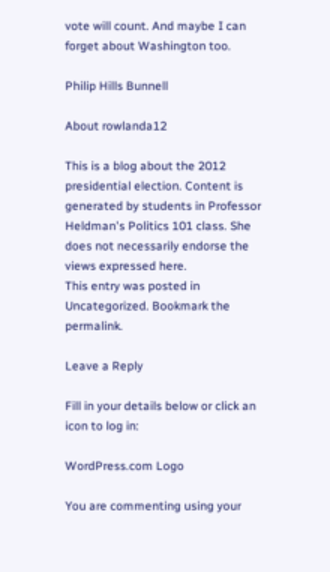vote will count. And maybe I can forget about Washington too.

Philip Hills Bunnell

About rowlanda12

This is a blog about the 2012 presidential election. Content is generated by students in Professor Heldman's Politics 101 class. She does not necessarily endorse the views expressed here.
This entry was posted in Uncategorized. Bookmark the permalink.

Leave a Reply

Fill in your details below or click an icon to log in:

WordPress.com Logo

You are commenting using your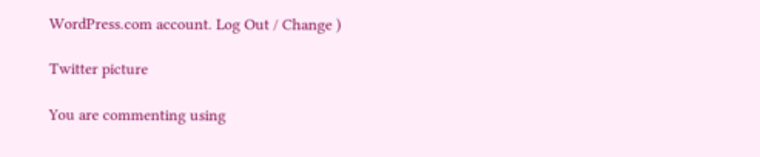WordPress.com account. Log Out / Change )

Twitter picture

You are commenting using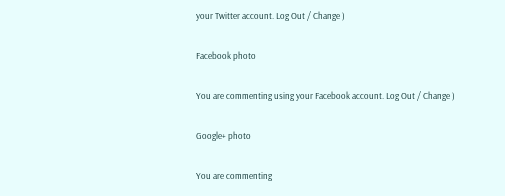your Twitter account. Log Out / Change )

Facebook photo

You are commenting using your Facebook account. Log Out / Change )

Google+ photo

You are commenting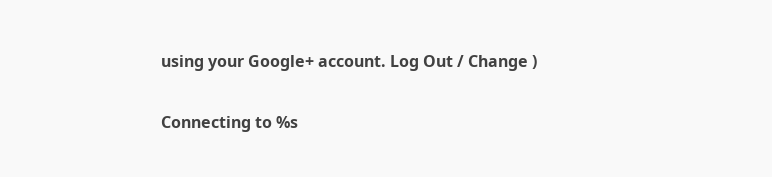using your Google+ account. Log Out / Change )

Connecting to %s